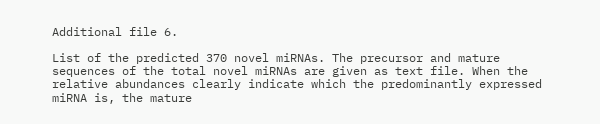Additional file 6.

List of the predicted 370 novel miRNAs. The precursor and mature sequences of the total novel miRNAs are given as text file. When the relative abundances clearly indicate which the predominantly expressed miRNA is, the mature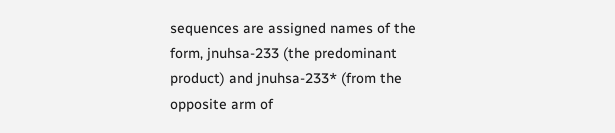sequences are assigned names of the form, jnuhsa-233 (the predominant product) and jnuhsa-233* (from the opposite arm of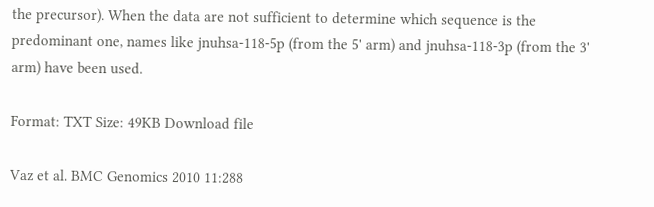the precursor). When the data are not sufficient to determine which sequence is the predominant one, names like jnuhsa-118-5p (from the 5' arm) and jnuhsa-118-3p (from the 3' arm) have been used.

Format: TXT Size: 49KB Download file

Vaz et al. BMC Genomics 2010 11:288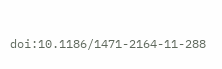doi:10.1186/1471-2164-11-288